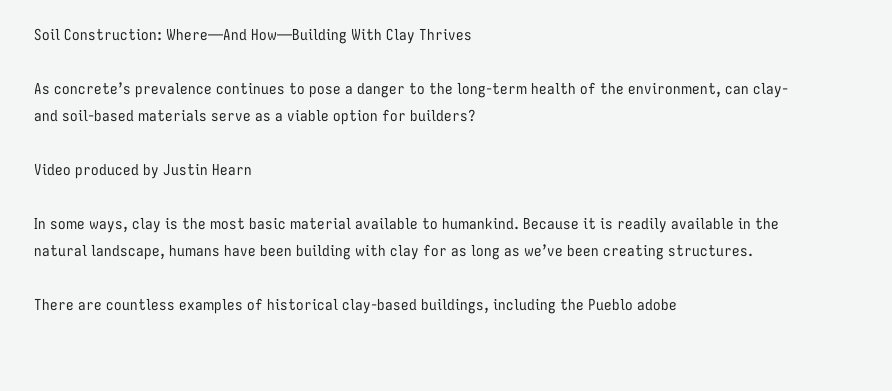Soil Construction: Where—And How—Building With Clay Thrives

As concrete’s prevalence continues to pose a danger to the long-term health of the environment, can clay- and soil-based materials serve as a viable option for builders?

Video produced by Justin Hearn

In some ways, clay is the most basic material available to humankind. Because it is readily available in the natural landscape, humans have been building with clay for as long as we’ve been creating structures.

There are countless examples of historical clay-based buildings, including the Pueblo adobe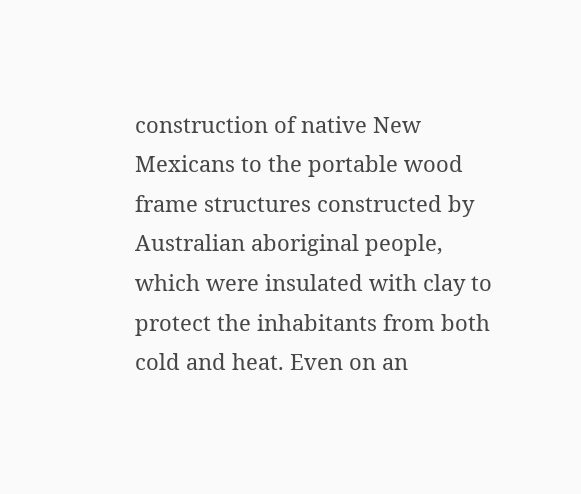construction of native New Mexicans to the portable wood frame structures constructed by Australian aboriginal people, which were insulated with clay to protect the inhabitants from both cold and heat. Even on an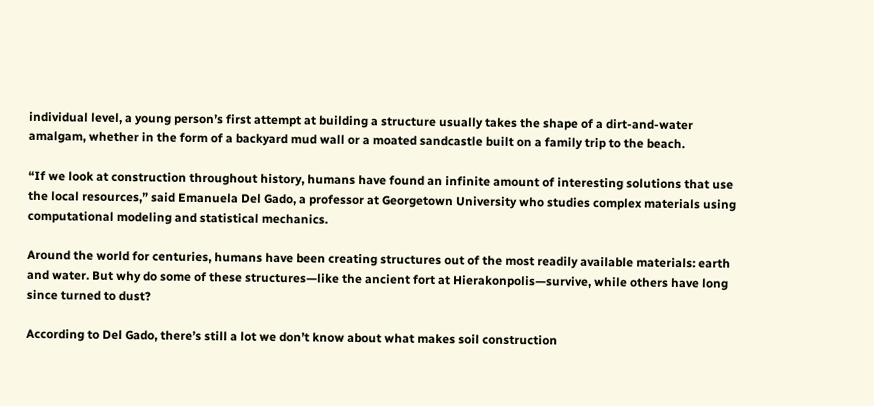individual level, a young person’s first attempt at building a structure usually takes the shape of a dirt-and-water amalgam, whether in the form of a backyard mud wall or a moated sandcastle built on a family trip to the beach.

“If we look at construction throughout history, humans have found an infinite amount of interesting solutions that use the local resources,” said Emanuela Del Gado, a professor at Georgetown University who studies complex materials using computational modeling and statistical mechanics.

Around the world for centuries, humans have been creating structures out of the most readily available materials: earth and water. But why do some of these structures—like the ancient fort at Hierakonpolis—survive, while others have long since turned to dust?

According to Del Gado, there’s still a lot we don’t know about what makes soil construction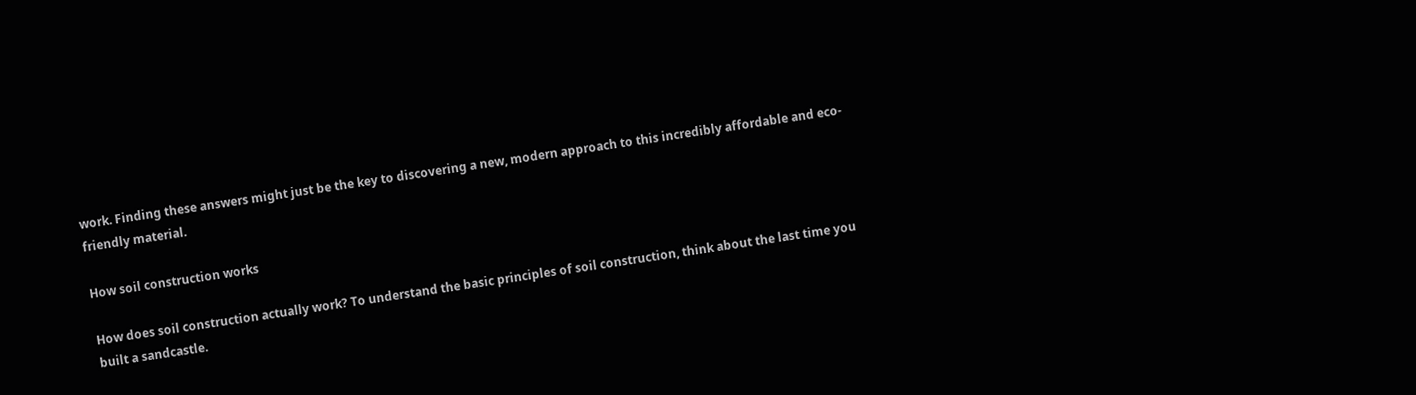work. Finding these answers might just be the key to discovering a new, modern approach to this incredibly affordable and eco-friendly material.

How soil construction works

How does soil construction actually work? To understand the basic principles of soil construction, think about the last time you built a sandcastle.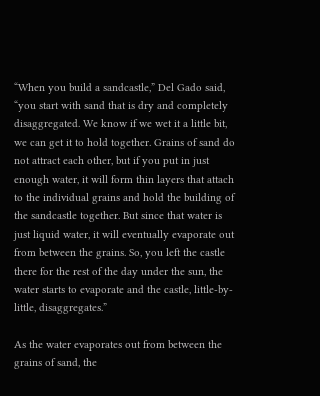“When you build a sandcastle,” Del Gado said, “you start with sand that is dry and completely disaggregated. We know if we wet it a little bit, we can get it to hold together. Grains of sand do not attract each other, but if you put in just enough water, it will form thin layers that attach to the individual grains and hold the building of the sandcastle together. But since that water is just liquid water, it will eventually evaporate out from between the grains. So, you left the castle there for the rest of the day under the sun, the water starts to evaporate and the castle, little-by-little, disaggregates.”

As the water evaporates out from between the grains of sand, the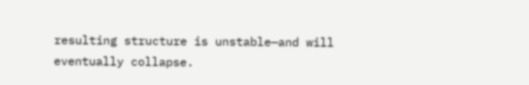resulting structure is unstable—and will eventually collapse.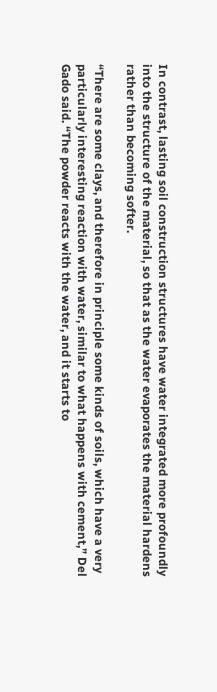In contrast, lasting soil construction structures have water integrated more profoundly into the structure of the material, so that as the water evaporates the material hardens rather than becoming softer.

“There are some clays, and therefore in principle some kinds of soils, which have a very particularly interesting reaction with water, similar to what happens with cement,” Del Gado said. “The powder reacts with the water, and it starts to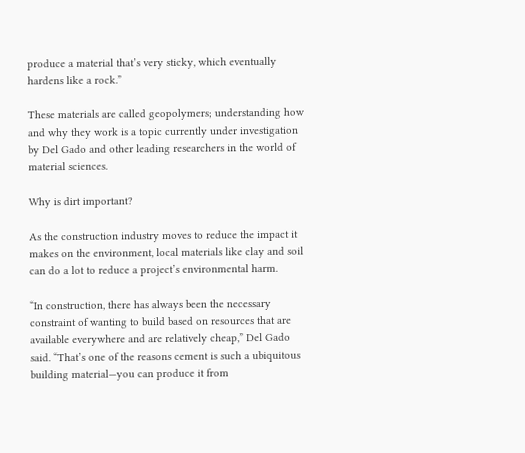produce a material that’s very sticky, which eventually hardens like a rock.”

These materials are called geopolymers; understanding how and why they work is a topic currently under investigation by Del Gado and other leading researchers in the world of material sciences.

Why is dirt important?

As the construction industry moves to reduce the impact it makes on the environment, local materials like clay and soil can do a lot to reduce a project’s environmental harm.

“In construction, there has always been the necessary constraint of wanting to build based on resources that are available everywhere and are relatively cheap,” Del Gado said. “That’s one of the reasons cement is such a ubiquitous building material—you can produce it from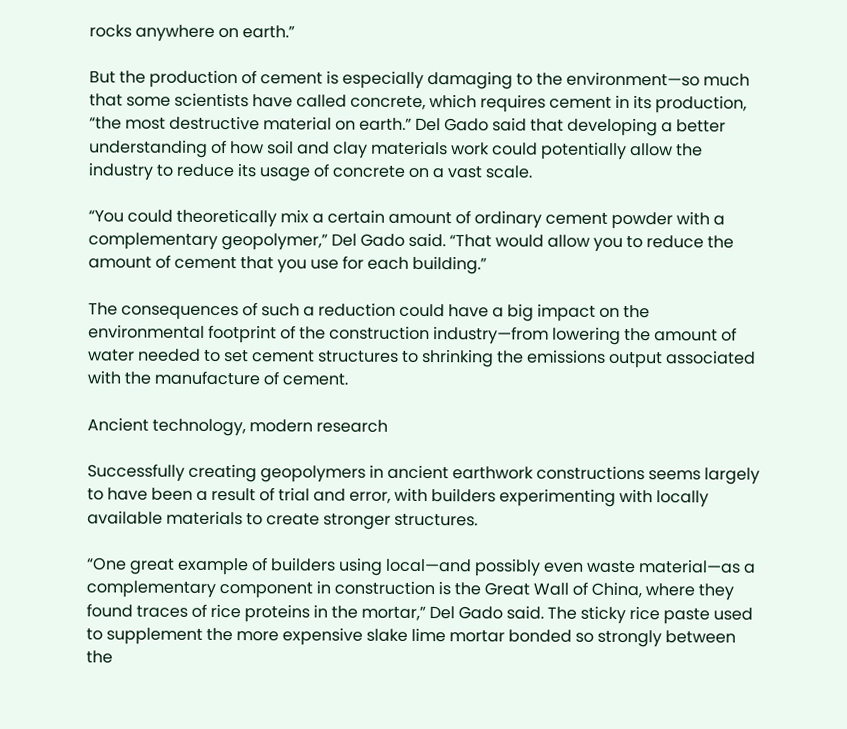rocks anywhere on earth.”

But the production of cement is especially damaging to the environment—so much that some scientists have called concrete, which requires cement in its production, “the most destructive material on earth.” Del Gado said that developing a better understanding of how soil and clay materials work could potentially allow the industry to reduce its usage of concrete on a vast scale.

“You could theoretically mix a certain amount of ordinary cement powder with a complementary geopolymer,” Del Gado said. “That would allow you to reduce the amount of cement that you use for each building.”

The consequences of such a reduction could have a big impact on the environmental footprint of the construction industry—from lowering the amount of water needed to set cement structures to shrinking the emissions output associated with the manufacture of cement.

Ancient technology, modern research

Successfully creating geopolymers in ancient earthwork constructions seems largely to have been a result of trial and error, with builders experimenting with locally available materials to create stronger structures.

“One great example of builders using local—and possibly even waste material—as a complementary component in construction is the Great Wall of China, where they found traces of rice proteins in the mortar,” Del Gado said. The sticky rice paste used to supplement the more expensive slake lime mortar bonded so strongly between the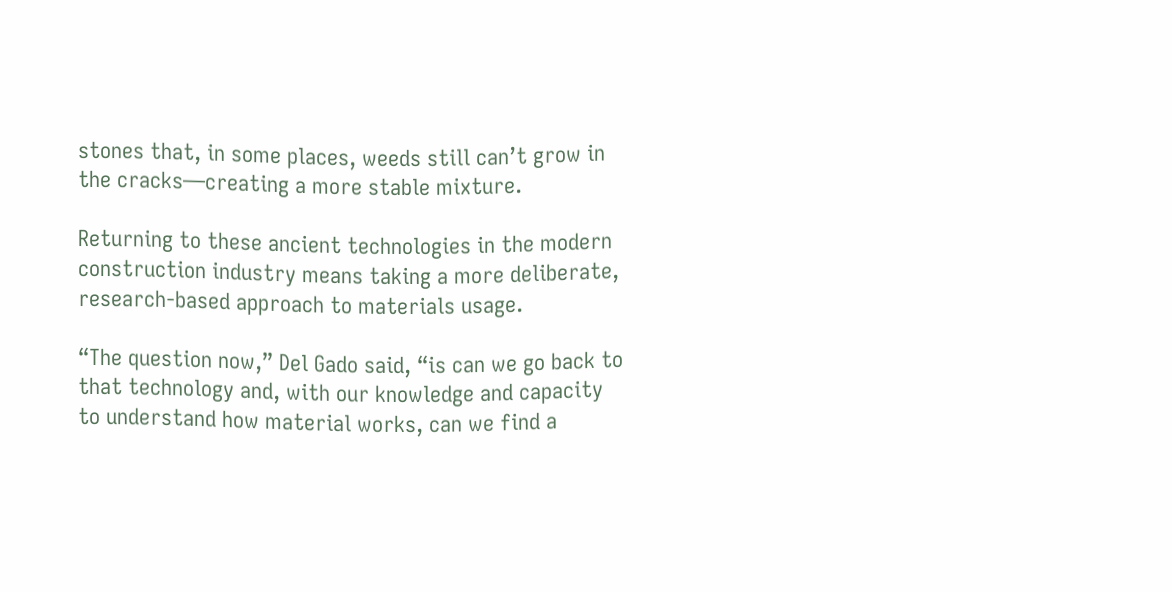stones that, in some places, weeds still can’t grow in the cracks—creating a more stable mixture.

Returning to these ancient technologies in the modern construction industry means taking a more deliberate, research-based approach to materials usage.

“The question now,” Del Gado said, “is can we go back to that technology and, with our knowledge and capacity to understand how material works, can we find a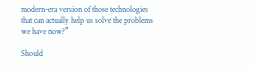modern-era version of those technologies that can actually help us solve the problems we have now?”

Should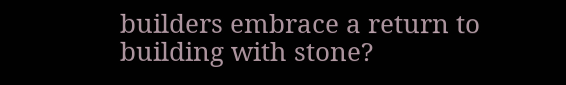builders embrace a return to building with stone?